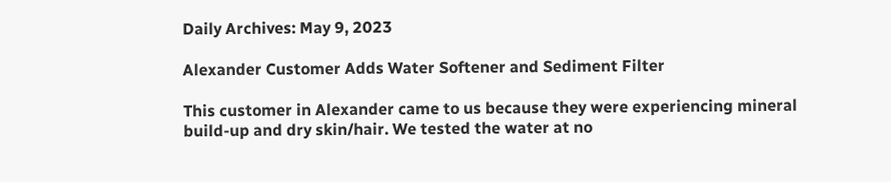Daily Archives: May 9, 2023

Alexander Customer Adds Water Softener and Sediment Filter

This customer in Alexander came to us because they were experiencing mineral build-up and dry skin/hair. We tested the water at no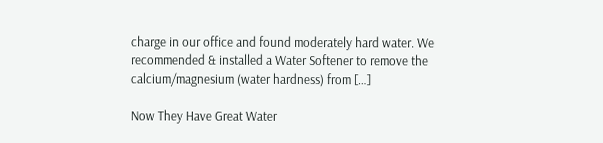charge in our office and found moderately hard water. We recommended & installed a Water Softener to remove the calcium/magnesium (water hardness) from […]

Now They Have Great Water